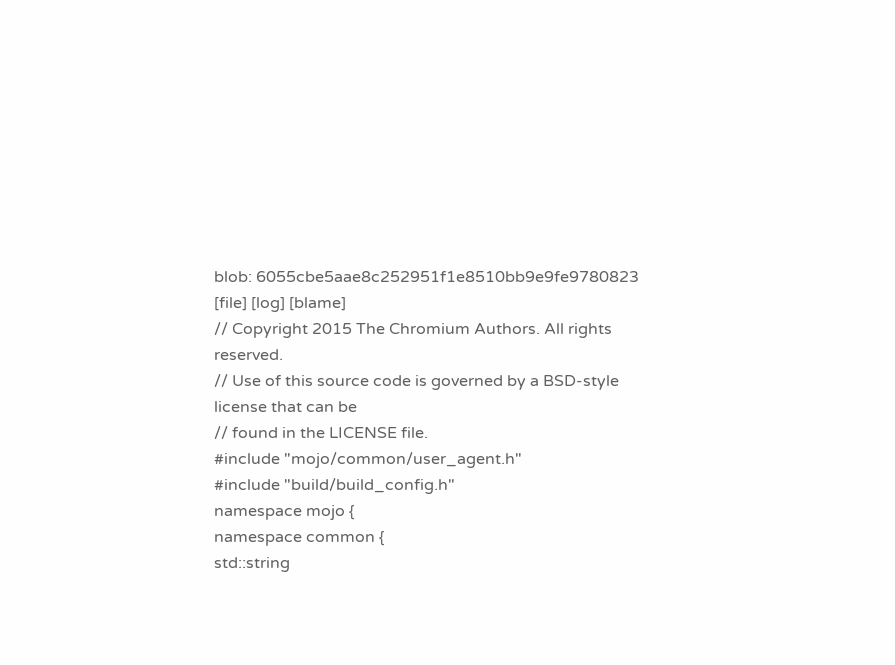blob: 6055cbe5aae8c252951f1e8510bb9e9fe9780823 [file] [log] [blame]
// Copyright 2015 The Chromium Authors. All rights reserved.
// Use of this source code is governed by a BSD-style license that can be
// found in the LICENSE file.
#include "mojo/common/user_agent.h"
#include "build/build_config.h"
namespace mojo {
namespace common {
std::string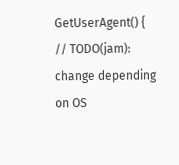GetUserAgent() {
// TODO(jam): change depending on OS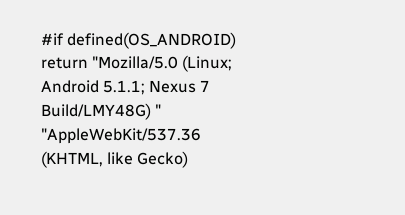#if defined(OS_ANDROID)
return "Mozilla/5.0 (Linux; Android 5.1.1; Nexus 7 Build/LMY48G) "
"AppleWebKit/537.36 (KHTML, like Gecko)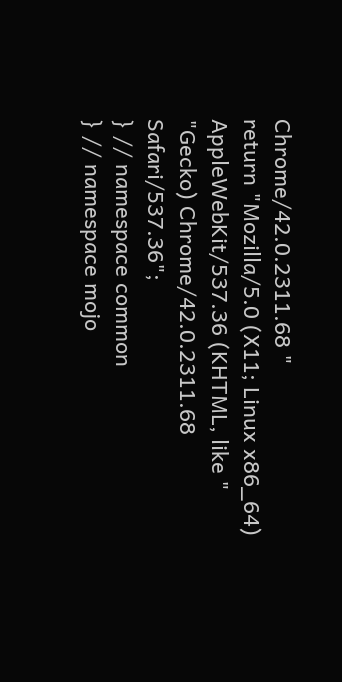Chrome/42.0.2311.68 "
return "Mozilla/5.0 (X11; Linux x86_64) AppleWebKit/537.36 (KHTML, like "
"Gecko) Chrome/42.0.2311.68 Safari/537.36";
} // namespace common
} // namespace mojo